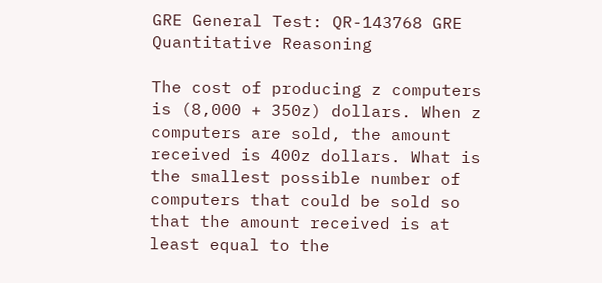GRE General Test: QR-143768 GRE Quantitative Reasoning

The cost of producing z computers is (8,000 + 350z) dollars. When z computers are sold, the amount received is 400z dollars. What is the smallest possible number of computers that could be sold so that the amount received is at least equal to the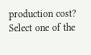production cost?
Select one of the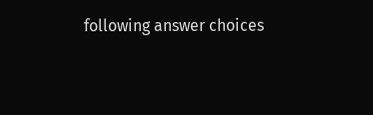following answer choices